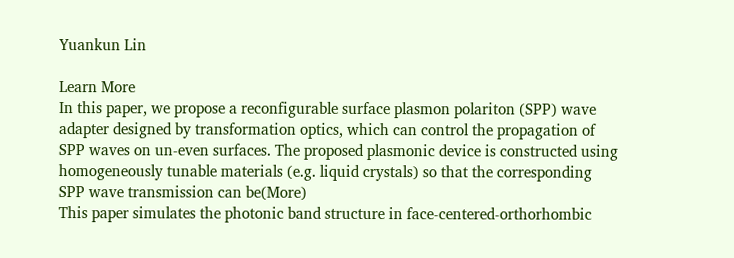Yuankun Lin

Learn More
In this paper, we propose a reconfigurable surface plasmon polariton (SPP) wave adapter designed by transformation optics, which can control the propagation of SPP waves on un-even surfaces. The proposed plasmonic device is constructed using homogeneously tunable materials (e.g. liquid crystals) so that the corresponding SPP wave transmission can be(More)
This paper simulates the photonic band structure in face-centered-orthorhombic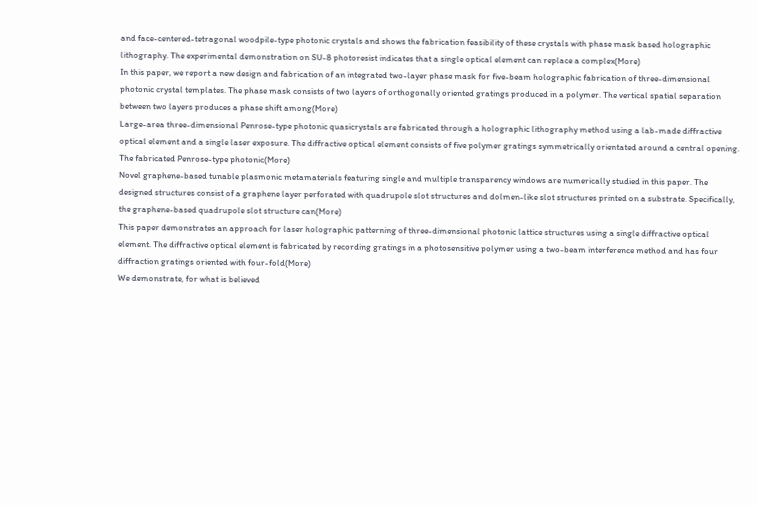and face-centered-tetragonal woodpile-type photonic crystals and shows the fabrication feasibility of these crystals with phase mask based holographic lithography. The experimental demonstration on SU-8 photoresist indicates that a single optical element can replace a complex(More)
In this paper, we report a new design and fabrication of an integrated two-layer phase mask for five-beam holographic fabrication of three-dimensional photonic crystal templates. The phase mask consists of two layers of orthogonally oriented gratings produced in a polymer. The vertical spatial separation between two layers produces a phase shift among(More)
Large-area three-dimensional Penrose-type photonic quasicrystals are fabricated through a holographic lithography method using a lab-made diffractive optical element and a single laser exposure. The diffractive optical element consists of five polymer gratings symmetrically orientated around a central opening. The fabricated Penrose-type photonic(More)
Novel graphene-based tunable plasmonic metamaterials featuring single and multiple transparency windows are numerically studied in this paper. The designed structures consist of a graphene layer perforated with quadrupole slot structures and dolmen-like slot structures printed on a substrate. Specifically, the graphene-based quadrupole slot structure can(More)
This paper demonstrates an approach for laser holographic patterning of three-dimensional photonic lattice structures using a single diffractive optical element. The diffractive optical element is fabricated by recording gratings in a photosensitive polymer using a two-beam interference method and has four diffraction gratings oriented with four-fold(More)
We demonstrate, for what is believed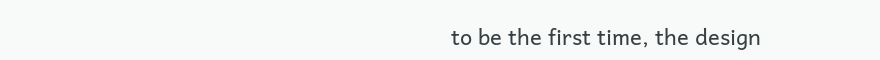to be the first time, the design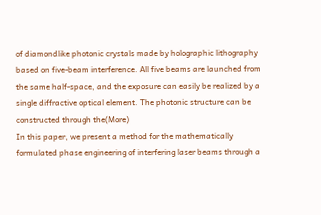of diamondlike photonic crystals made by holographic lithography based on five-beam interference. All five beams are launched from the same half-space, and the exposure can easily be realized by a single diffractive optical element. The photonic structure can be constructed through the(More)
In this paper, we present a method for the mathematically formulated phase engineering of interfering laser beams through a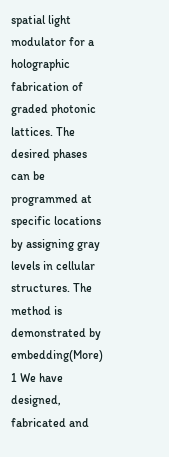spatial light modulator for a holographic fabrication of graded photonic lattices. The desired phases can be programmed at specific locations by assigning gray levels in cellular structures. The method is demonstrated by embedding(More)
1 We have designed, fabricated and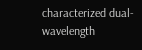characterized dual-wavelength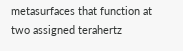metasurfaces that function at two assigned terahertz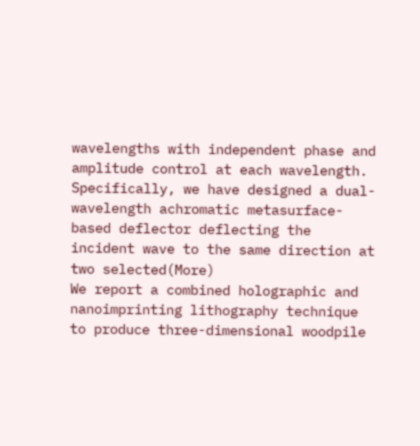wavelengths with independent phase and amplitude control at each wavelength. Specifically, we have designed a dual-wavelength achromatic metasurface-based deflector deflecting the incident wave to the same direction at two selected(More)
We report a combined holographic and nanoimprinting lithography technique to produce three-dimensional woodpile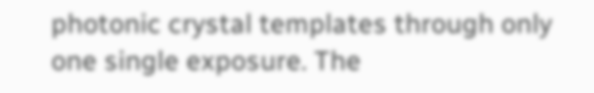photonic crystal templates through only one single exposure. The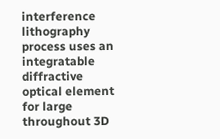interference lithography process uses an integratable diffractive optical element for large throughout 3D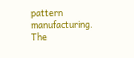pattern manufacturing. The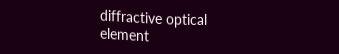diffractive optical element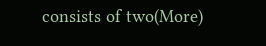consists of two(More)